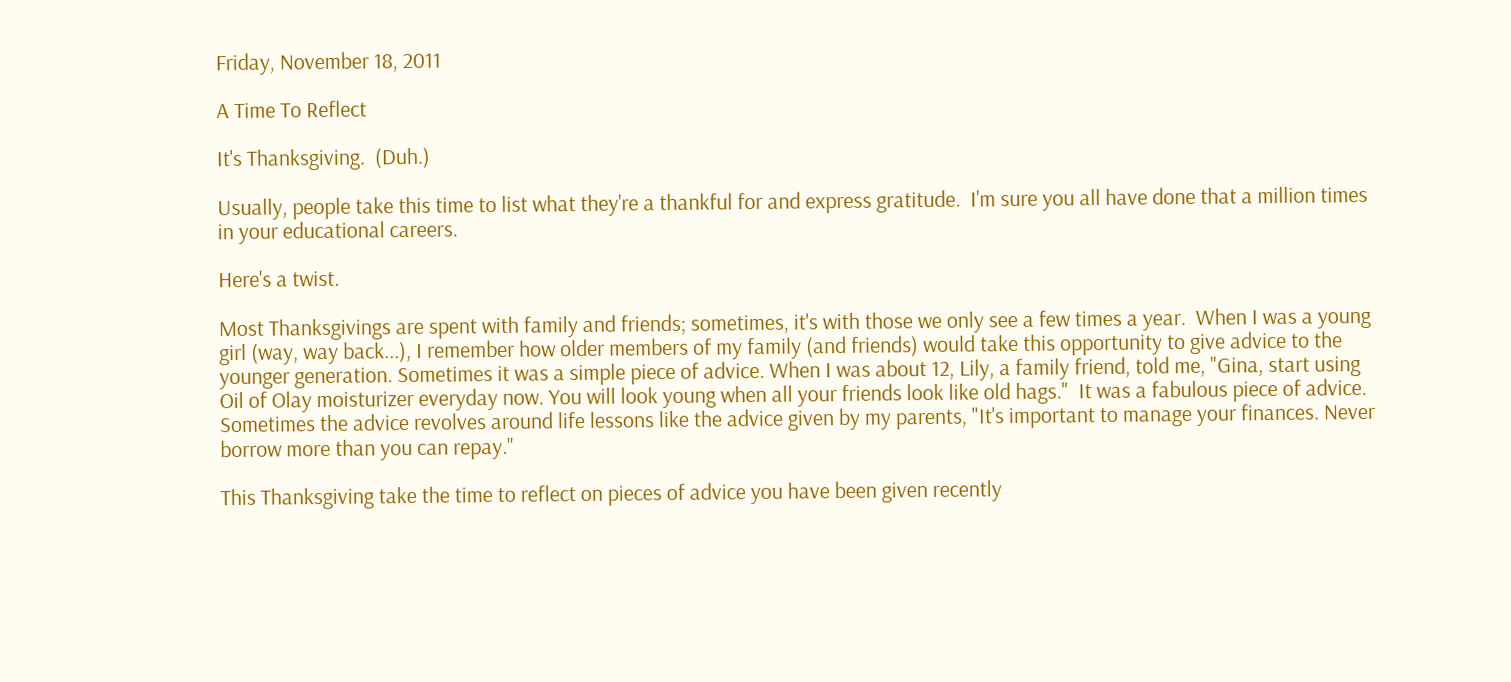Friday, November 18, 2011

A Time To Reflect

It's Thanksgiving.  (Duh.)

Usually, people take this time to list what they're a thankful for and express gratitude.  I'm sure you all have done that a million times in your educational careers.

Here's a twist.

Most Thanksgivings are spent with family and friends; sometimes, it's with those we only see a few times a year.  When I was a young girl (way, way back...), I remember how older members of my family (and friends) would take this opportunity to give advice to the younger generation. Sometimes it was a simple piece of advice. When I was about 12, Lily, a family friend, told me, "Gina, start using Oil of Olay moisturizer everyday now. You will look young when all your friends look like old hags."  It was a fabulous piece of advice.  Sometimes the advice revolves around life lessons like the advice given by my parents, "It's important to manage your finances. Never borrow more than you can repay."

This Thanksgiving take the time to reflect on pieces of advice you have been given recently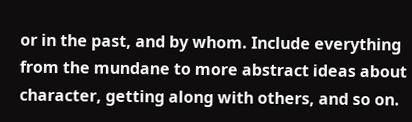or in the past, and by whom. Include everything from the mundane to more abstract ideas about character, getting along with others, and so on.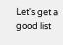Let's get a good list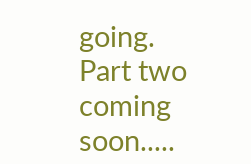going. Part two coming soon.....